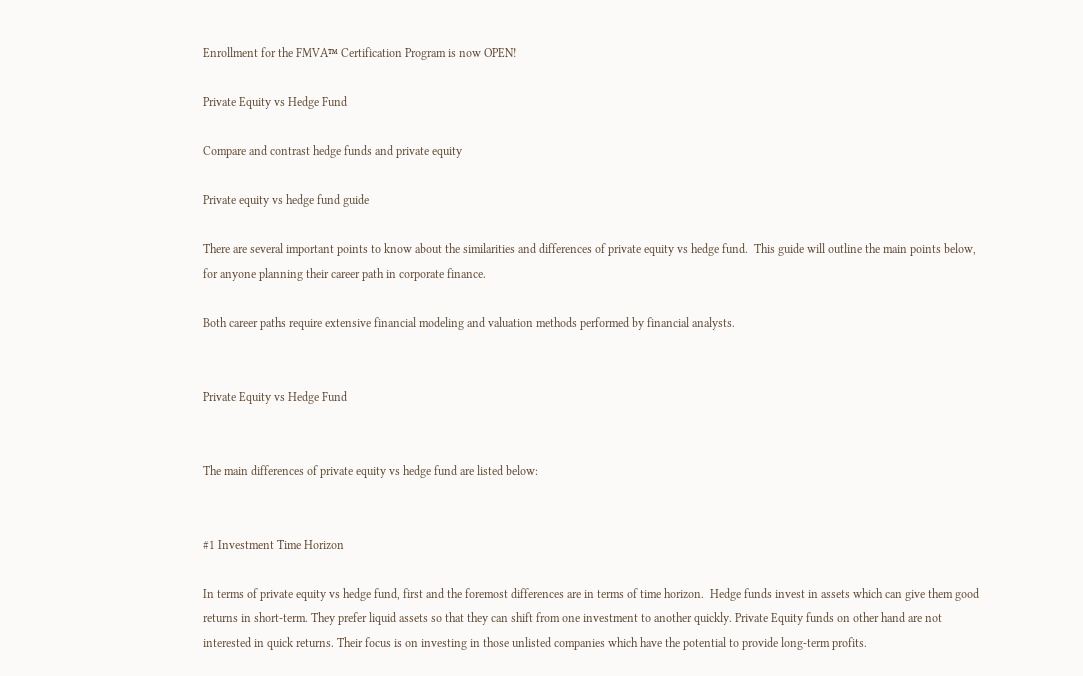Enrollment for the FMVA™ Certification Program is now OPEN!

Private Equity vs Hedge Fund

Compare and contrast hedge funds and private equity

Private equity vs hedge fund guide

There are several important points to know about the similarities and differences of private equity vs hedge fund.  This guide will outline the main points below, for anyone planning their career path in corporate finance.

Both career paths require extensive financial modeling and valuation methods performed by financial analysts.


Private Equity vs Hedge Fund


The main differences of private equity vs hedge fund are listed below:


#1 Investment Time Horizon

In terms of private equity vs hedge fund, first and the foremost differences are in terms of time horizon.  Hedge funds invest in assets which can give them good returns in short-term. They prefer liquid assets so that they can shift from one investment to another quickly. Private Equity funds on other hand are not interested in quick returns. Their focus is on investing in those unlisted companies which have the potential to provide long-term profits.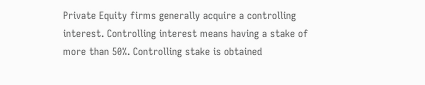Private Equity firms generally acquire a controlling interest. Controlling interest means having a stake of more than 50%. Controlling stake is obtained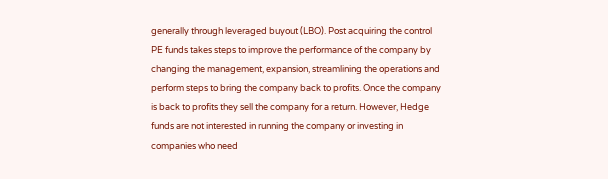generally through leveraged buyout (LBO). Post acquiring the control PE funds takes steps to improve the performance of the company by changing the management, expansion, streamlining the operations and perform steps to bring the company back to profits. Once the company is back to profits they sell the company for a return. However, Hedge funds are not interested in running the company or investing in companies who need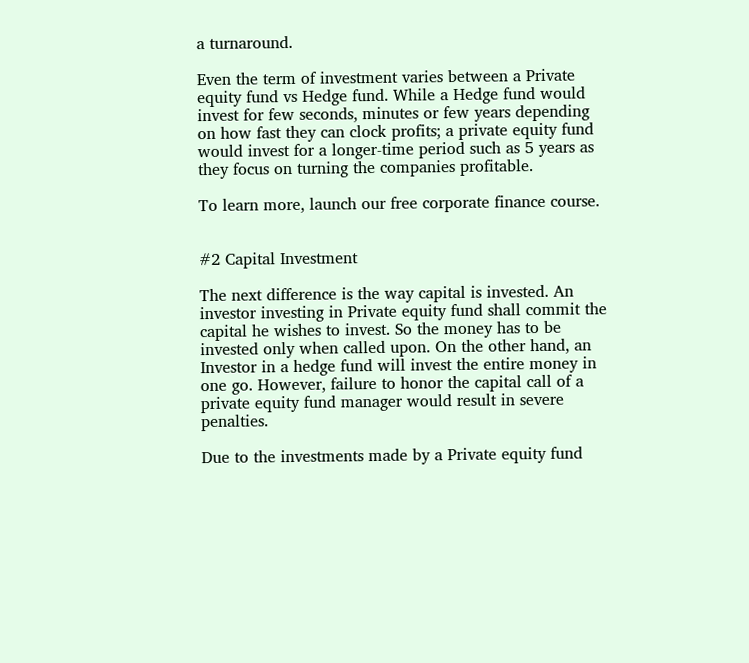a turnaround.

Even the term of investment varies between a Private equity fund vs Hedge fund. While a Hedge fund would invest for few seconds, minutes or few years depending on how fast they can clock profits; a private equity fund would invest for a longer-time period such as 5 years as they focus on turning the companies profitable.

To learn more, launch our free corporate finance course.


#2 Capital Investment

The next difference is the way capital is invested. An investor investing in Private equity fund shall commit the capital he wishes to invest. So the money has to be invested only when called upon. On the other hand, an Investor in a hedge fund will invest the entire money in one go. However, failure to honor the capital call of a private equity fund manager would result in severe penalties.

Due to the investments made by a Private equity fund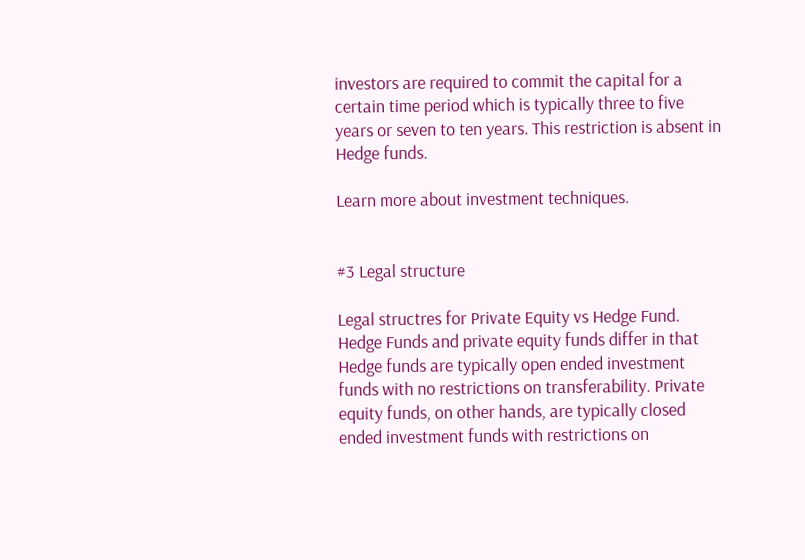investors are required to commit the capital for a certain time period which is typically three to five years or seven to ten years. This restriction is absent in Hedge funds.

Learn more about investment techniques.


#3 Legal structure

Legal structres for Private Equity vs Hedge Fund. Hedge Funds and private equity funds differ in that Hedge funds are typically open ended investment funds with no restrictions on transferability. Private equity funds, on other hands, are typically closed ended investment funds with restrictions on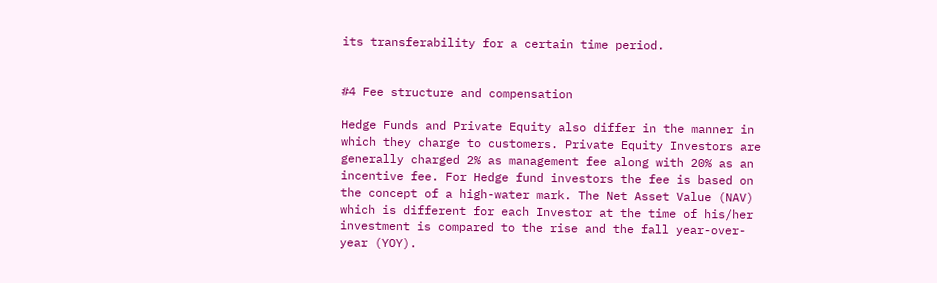its transferability for a certain time period.


#4 Fee structure and compensation

Hedge Funds and Private Equity also differ in the manner in which they charge to customers. Private Equity Investors are generally charged 2% as management fee along with 20% as an incentive fee. For Hedge fund investors the fee is based on the concept of a high-water mark. The Net Asset Value (NAV) which is different for each Investor at the time of his/her investment is compared to the rise and the fall year-over-year (YOY).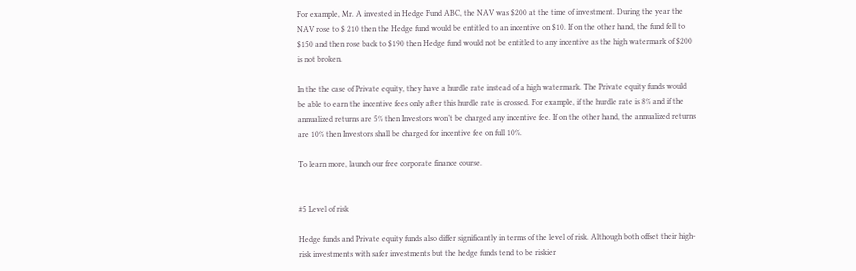For example, Mr. A invested in Hedge Fund ABC, the NAV was $200 at the time of investment. During the year the NAV rose to $ 210 then the Hedge fund would be entitled to an incentive on $10. If on the other hand, the fund fell to $150 and then rose back to $190 then Hedge fund would not be entitled to any incentive as the high watermark of $200 is not broken.

In the the case of Private equity, they have a hurdle rate instead of a high watermark. The Private equity funds would be able to earn the incentive fees only after this hurdle rate is crossed. For example, if the hurdle rate is 8% and if the annualized returns are 5% then Investors won’t be charged any incentive fee. If on the other hand, the annualized returns are 10% then Investors shall be charged for incentive fee on full 10%.

To learn more, launch our free corporate finance course.


#5 Level of risk

Hedge funds and Private equity funds also differ significantly in terms of the level of risk. Although both offset their high-risk investments with safer investments but the hedge funds tend to be riskier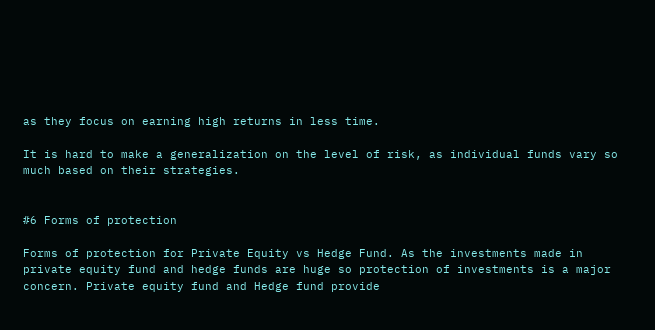as they focus on earning high returns in less time.

It is hard to make a generalization on the level of risk, as individual funds vary so much based on their strategies.


#6 Forms of protection

Forms of protection for Private Equity vs Hedge Fund. As the investments made in private equity fund and hedge funds are huge so protection of investments is a major concern. Private equity fund and Hedge fund provide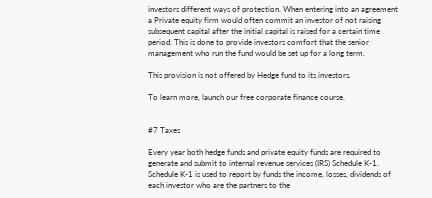investors different ways of protection. When entering into an agreement a Private equity firm would often commit an investor of not raising subsequent capital after the initial capital is raised for a certain time period. This is done to provide investors comfort that the senior management who run the fund would be set up for a long term.

This provision is not offered by Hedge fund to its investors.

To learn more, launch our free corporate finance course.


#7 Taxes

Every year both hedge funds and private equity funds are required to generate and submit to internal revenue services (IRS) Schedule K-1. Schedule K-1 is used to report by funds the income, losses, dividends of each investor who are the partners to the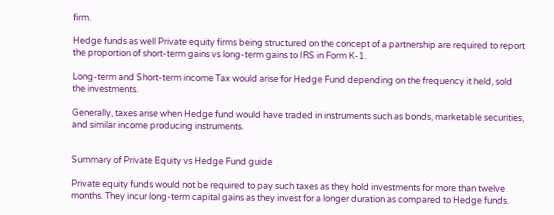firm.

Hedge funds as well Private equity firms being structured on the concept of a partnership are required to report the proportion of short-term gains vs long-term gains to IRS in Form K-1.

Long-term and Short-term income Tax would arise for Hedge Fund depending on the frequency it held, sold the investments.

Generally, taxes arise when Hedge fund would have traded in instruments such as bonds, marketable securities, and similar income producing instruments.


Summary of Private Equity vs Hedge Fund guide

Private equity funds would not be required to pay such taxes as they hold investments for more than twelve months. They incur long-term capital gains as they invest for a longer duration as compared to Hedge funds.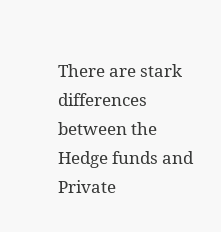There are stark differences between the Hedge funds and Private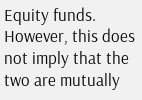Equity funds. However, this does not imply that the two are mutually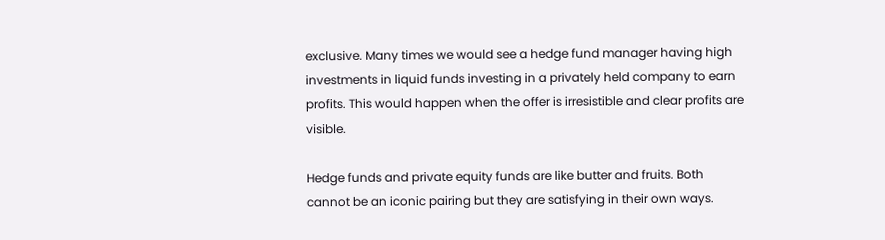exclusive. Many times we would see a hedge fund manager having high investments in liquid funds investing in a privately held company to earn profits. This would happen when the offer is irresistible and clear profits are visible.

Hedge funds and private equity funds are like butter and fruits. Both cannot be an iconic pairing but they are satisfying in their own ways.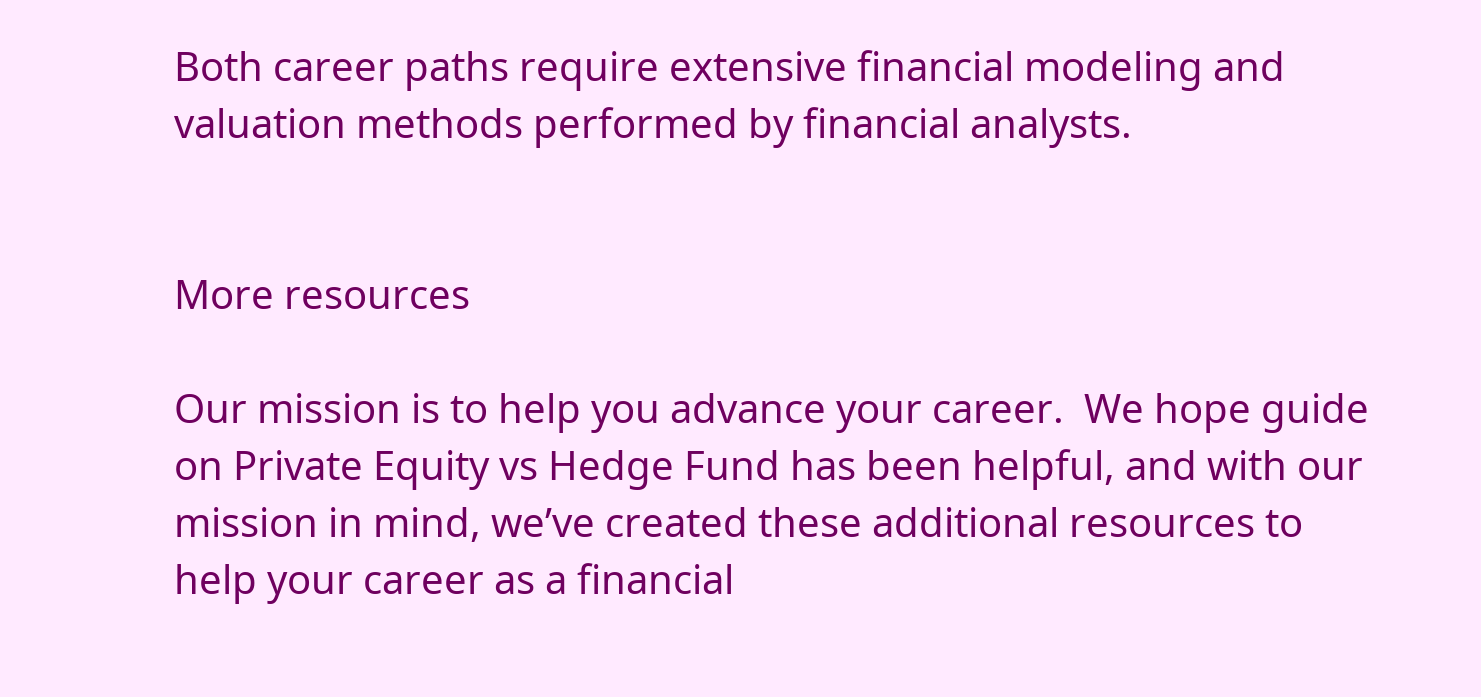Both career paths require extensive financial modeling and valuation methods performed by financial analysts.


More resources

Our mission is to help you advance your career.  We hope guide on Private Equity vs Hedge Fund has been helpful, and with our mission in mind, we’ve created these additional resources to help your career as a financial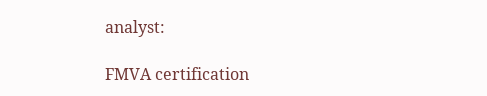analyst:

FMVA certification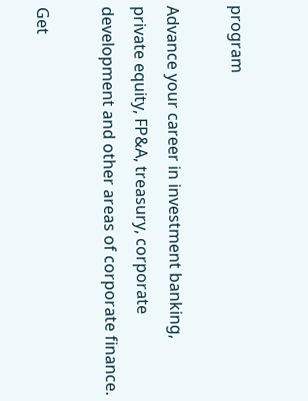program

Advance your career in investment banking, private equity, FP&A, treasury, corporate development and other areas of corporate finance.

Get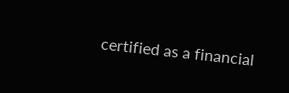certified as a financial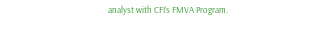analyst with CFI’s FMVA Program.